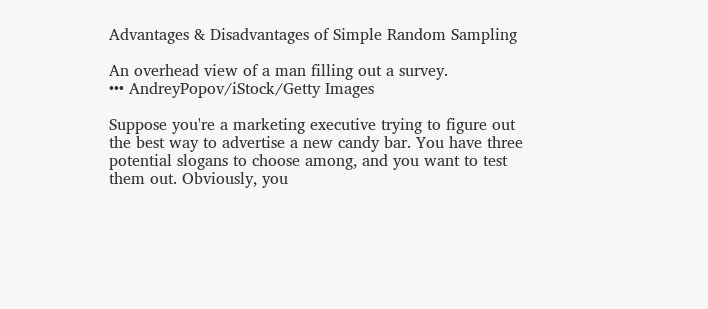Advantages & Disadvantages of Simple Random Sampling

An overhead view of a man filling out a survey.
••• AndreyPopov/iStock/Getty Images

Suppose you're a marketing executive trying to figure out the best way to advertise a new candy bar. You have three potential slogans to choose among, and you want to test them out. Obviously, you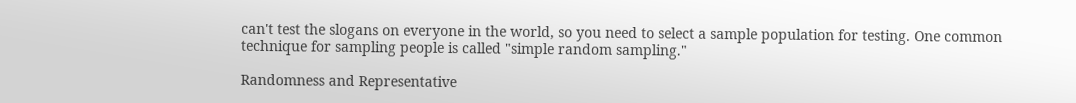can't test the slogans on everyone in the world, so you need to select a sample population for testing. One common technique for sampling people is called "simple random sampling."

Randomness and Representative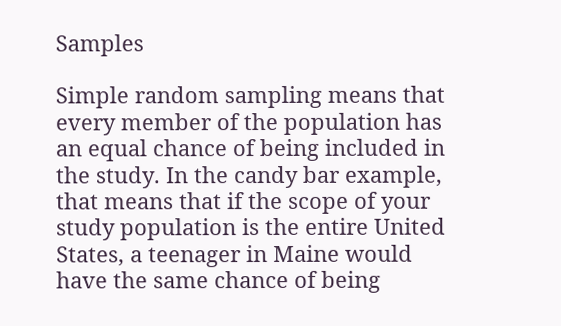Samples

Simple random sampling means that every member of the population has an equal chance of being included in the study. In the candy bar example, that means that if the scope of your study population is the entire United States, a teenager in Maine would have the same chance of being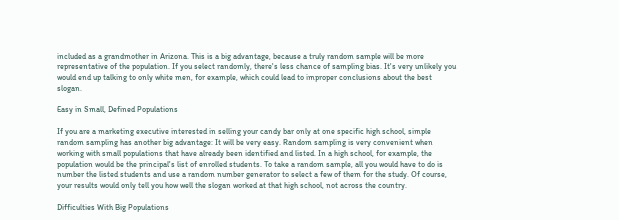included as a grandmother in Arizona. This is a big advantage, because a truly random sample will be more representative of the population. If you select randomly, there's less chance of sampling bias. It's very unlikely you would end up talking to only white men, for example, which could lead to improper conclusions about the best slogan.

Easy in Small, Defined Populations

If you are a marketing executive interested in selling your candy bar only at one specific high school, simple random sampling has another big advantage: It will be very easy. Random sampling is very convenient when working with small populations that have already been identified and listed. In a high school, for example, the population would be the principal's list of enrolled students. To take a random sample, all you would have to do is number the listed students and use a random number generator to select a few of them for the study. Of course, your results would only tell you how well the slogan worked at that high school, not across the country.

Difficulties With Big Populations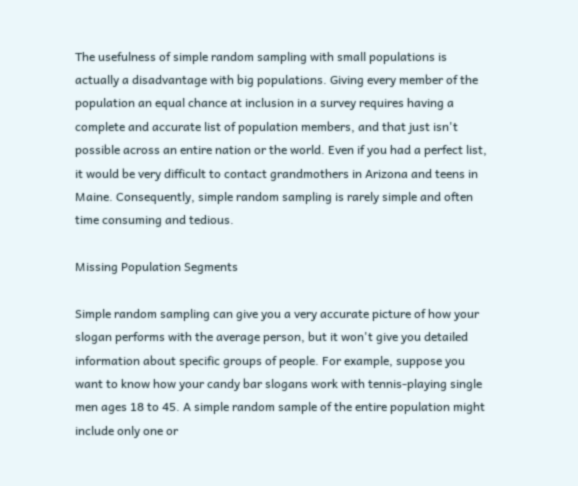The usefulness of simple random sampling with small populations is actually a disadvantage with big populations. Giving every member of the population an equal chance at inclusion in a survey requires having a complete and accurate list of population members, and that just isn't possible across an entire nation or the world. Even if you had a perfect list, it would be very difficult to contact grandmothers in Arizona and teens in Maine. Consequently, simple random sampling is rarely simple and often time consuming and tedious.

Missing Population Segments

Simple random sampling can give you a very accurate picture of how your slogan performs with the average person, but it won't give you detailed information about specific groups of people. For example, suppose you want to know how your candy bar slogans work with tennis-playing single men ages 18 to 45. A simple random sample of the entire population might include only one or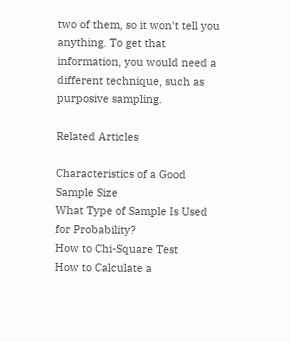two of them, so it won't tell you anything. To get that information, you would need a different technique, such as purposive sampling.

Related Articles

Characteristics of a Good Sample Size
What Type of Sample Is Used for Probability?
How to Chi-Square Test
How to Calculate a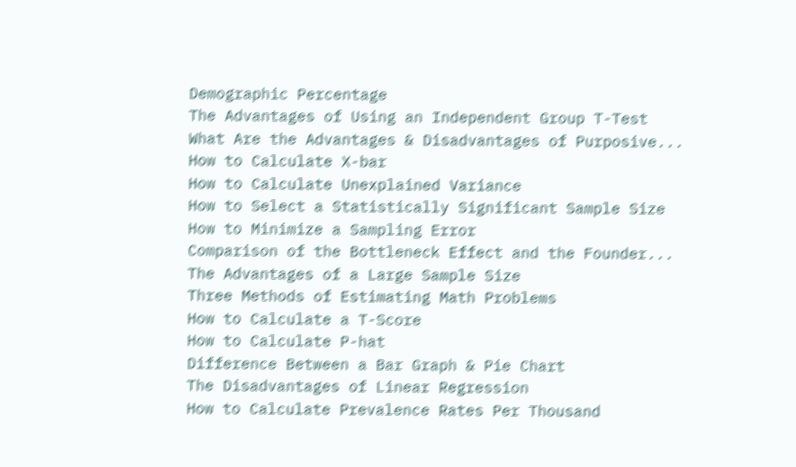Demographic Percentage
The Advantages of Using an Independent Group T-Test
What Are the Advantages & Disadvantages of Purposive...
How to Calculate X-bar
How to Calculate Unexplained Variance
How to Select a Statistically Significant Sample Size
How to Minimize a Sampling Error
Comparison of the Bottleneck Effect and the Founder...
The Advantages of a Large Sample Size
Three Methods of Estimating Math Problems
How to Calculate a T-Score
How to Calculate P-hat
Difference Between a Bar Graph & Pie Chart
The Disadvantages of Linear Regression
How to Calculate Prevalence Rates Per Thousand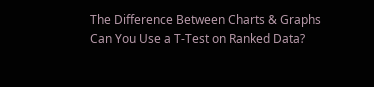The Difference Between Charts & Graphs
Can You Use a T-Test on Ranked Data?